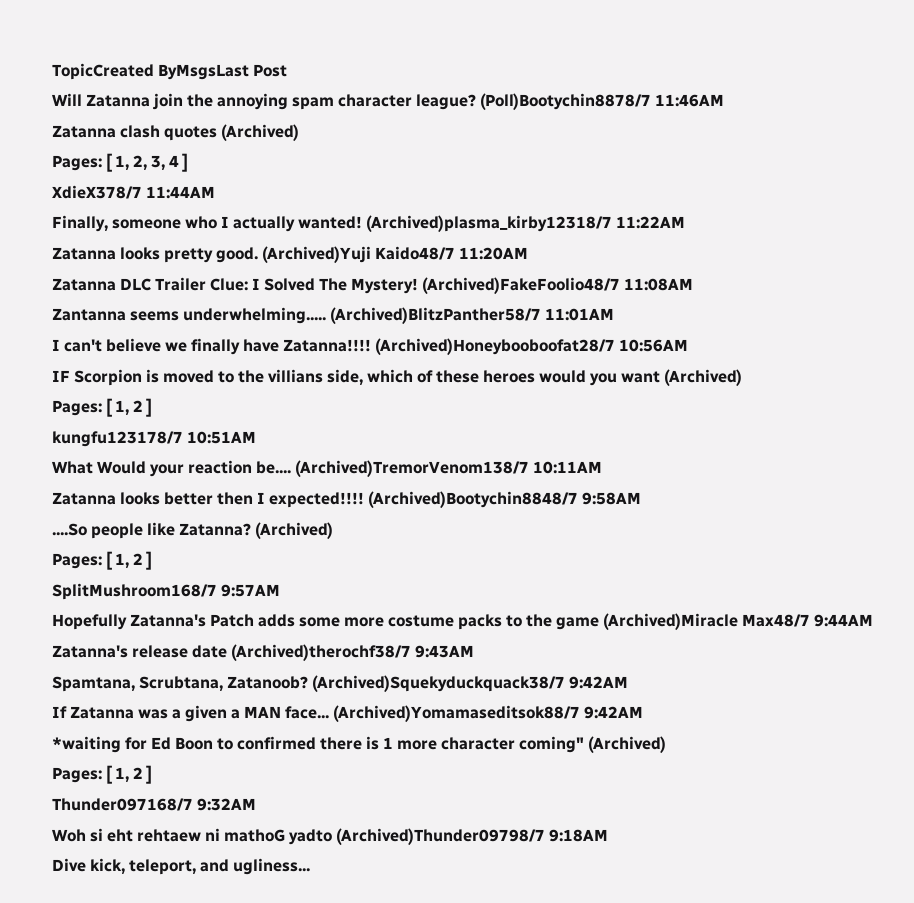TopicCreated ByMsgsLast Post
Will Zatanna join the annoying spam character league? (Poll)Bootychin8878/7 11:46AM
Zatanna clash quotes (Archived)
Pages: [ 1, 2, 3, 4 ]
XdieX378/7 11:44AM
Finally, someone who I actually wanted! (Archived)plasma_kirby12318/7 11:22AM
Zatanna looks pretty good. (Archived)Yuji Kaido48/7 11:20AM
Zatanna DLC Trailer Clue: I Solved The Mystery! (Archived)FakeFoolio48/7 11:08AM
Zantanna seems underwhelming..... (Archived)BlitzPanther58/7 11:01AM
I can't believe we finally have Zatanna!!!! (Archived)Honeybooboofat28/7 10:56AM
IF Scorpion is moved to the villians side, which of these heroes would you want (Archived)
Pages: [ 1, 2 ]
kungfu123178/7 10:51AM
What Would your reaction be.... (Archived)TremorVenom138/7 10:11AM
Zatanna looks better then I expected!!!! (Archived)Bootychin8848/7 9:58AM
....So people like Zatanna? (Archived)
Pages: [ 1, 2 ]
SplitMushroom168/7 9:57AM
Hopefully Zatanna's Patch adds some more costume packs to the game (Archived)Miracle Max48/7 9:44AM
Zatanna's release date (Archived)therochf38/7 9:43AM
Spamtana, Scrubtana, Zatanoob? (Archived)Squekyduckquack38/7 9:42AM
If Zatanna was a given a MAN face... (Archived)Yomamaseditsok88/7 9:42AM
*waiting for Ed Boon to confirmed there is 1 more character coming" (Archived)
Pages: [ 1, 2 ]
Thunder097168/7 9:32AM
Woh si eht rehtaew ni mathoG yadto (Archived)Thunder09798/7 9:18AM
Dive kick, teleport, and ugliness...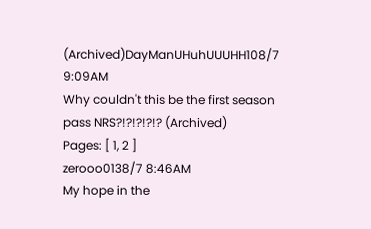(Archived)DayManUHuhUUUHH108/7 9:09AM
Why couldn't this be the first season pass NRS?!?!?!?!? (Archived)
Pages: [ 1, 2 ]
zerooo0138/7 8:46AM
My hope in the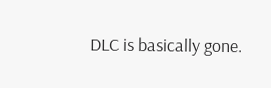DLC is basically gone.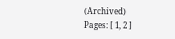(Archived)
Pages: [ 1, 2 ]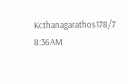Kcthanagarathos178/7 8:36AM